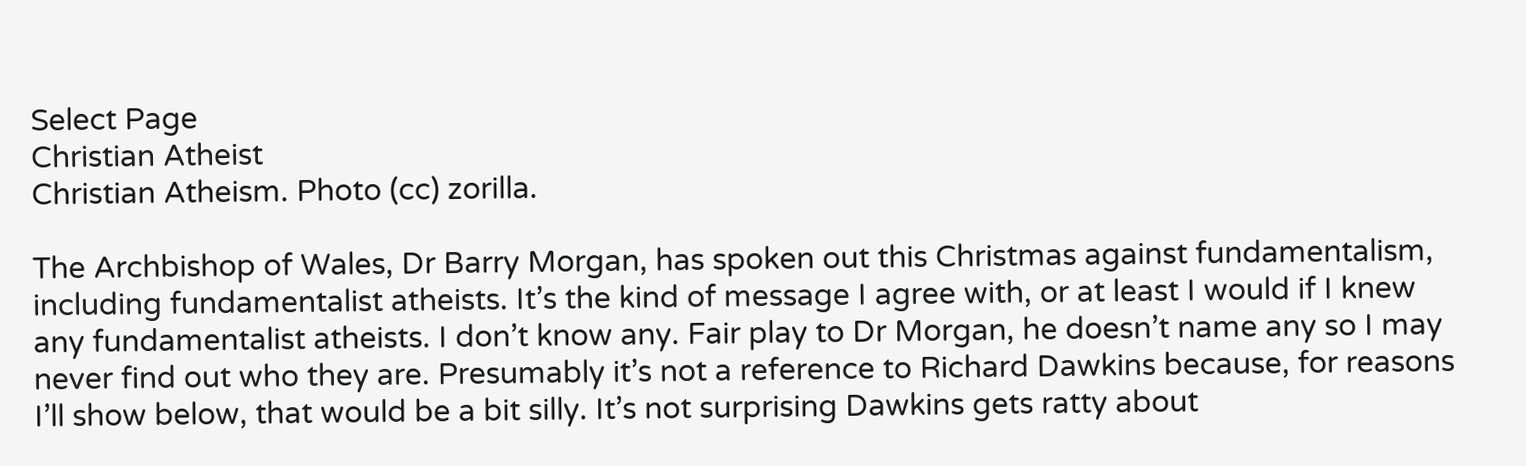Select Page
Christian Atheist
Christian Atheism. Photo (cc) zorilla.

The Archbishop of Wales, Dr Barry Morgan, has spoken out this Christmas against fundamentalism, including fundamentalist atheists. It’s the kind of message I agree with, or at least I would if I knew any fundamentalist atheists. I don’t know any. Fair play to Dr Morgan, he doesn’t name any so I may never find out who they are. Presumably it’s not a reference to Richard Dawkins because, for reasons I’ll show below, that would be a bit silly. It’s not surprising Dawkins gets ratty about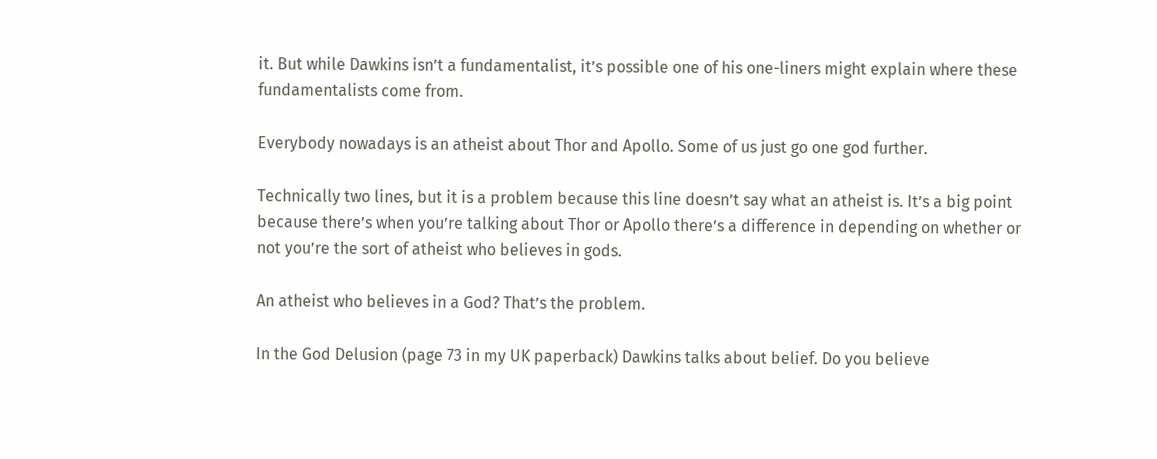it. But while Dawkins isn’t a fundamentalist, it’s possible one of his one-liners might explain where these fundamentalists come from.

Everybody nowadays is an atheist about Thor and Apollo. Some of us just go one god further.

Technically two lines, but it is a problem because this line doesn’t say what an atheist is. It’s a big point because there’s when you’re talking about Thor or Apollo there’s a difference in depending on whether or not you’re the sort of atheist who believes in gods.

An atheist who believes in a God? That’s the problem.

In the God Delusion (page 73 in my UK paperback) Dawkins talks about belief. Do you believe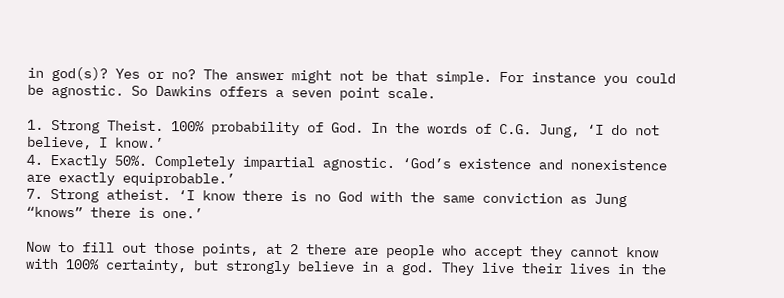in god(s)? Yes or no? The answer might not be that simple. For instance you could be agnostic. So Dawkins offers a seven point scale.

1. Strong Theist. 100% probability of God. In the words of C.G. Jung, ‘I do not believe, I know.’
4. Exactly 50%. Completely impartial agnostic. ‘God’s existence and nonexistence are exactly equiprobable.’
7. Strong atheist. ‘I know there is no God with the same conviction as Jung “knows” there is one.’

Now to fill out those points, at 2 there are people who accept they cannot know with 100% certainty, but strongly believe in a god. They live their lives in the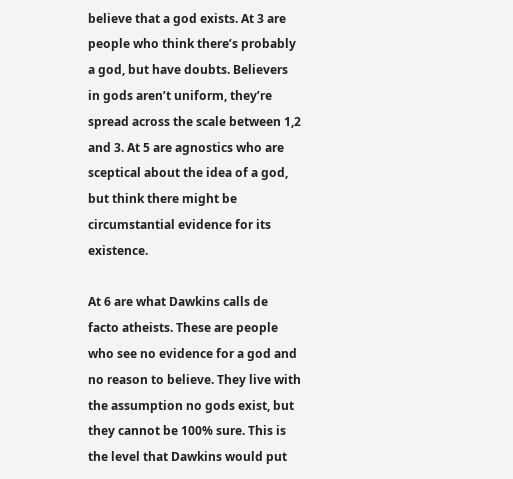believe that a god exists. At 3 are people who think there’s probably a god, but have doubts. Believers in gods aren’t uniform, they’re spread across the scale between 1,2 and 3. At 5 are agnostics who are sceptical about the idea of a god, but think there might be circumstantial evidence for its existence.

At 6 are what Dawkins calls de facto atheists. These are people who see no evidence for a god and no reason to believe. They live with the assumption no gods exist, but they cannot be 100% sure. This is the level that Dawkins would put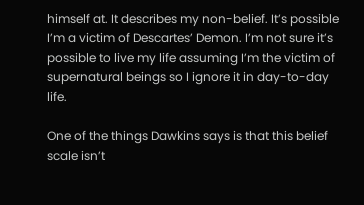himself at. It describes my non-belief. It’s possible I’m a victim of Descartes’ Demon. I’m not sure it’s possible to live my life assuming I’m the victim of supernatural beings so I ignore it in day-to-day life.

One of the things Dawkins says is that this belief scale isn’t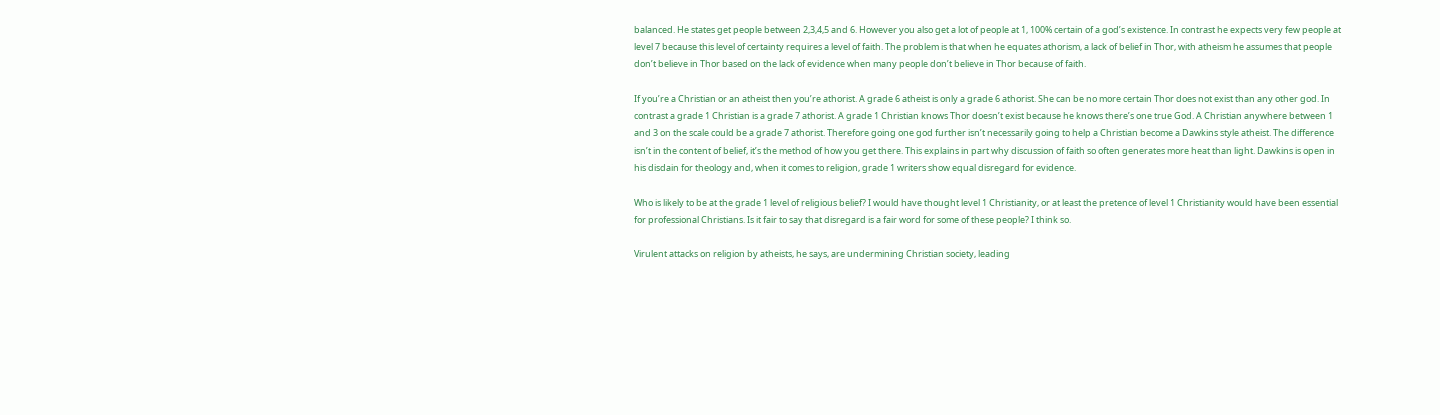balanced. He states get people between 2,3,4,5 and 6. However you also get a lot of people at 1, 100% certain of a god’s existence. In contrast he expects very few people at level 7 because this level of certainty requires a level of faith. The problem is that when he equates athorism, a lack of belief in Thor, with atheism he assumes that people don’t believe in Thor based on the lack of evidence when many people don’t believe in Thor because of faith.

If you’re a Christian or an atheist then you’re athorist. A grade 6 atheist is only a grade 6 athorist. She can be no more certain Thor does not exist than any other god. In contrast a grade 1 Christian is a grade 7 athorist. A grade 1 Christian knows Thor doesn’t exist because he knows there’s one true God. A Christian anywhere between 1 and 3 on the scale could be a grade 7 athorist. Therefore going one god further isn’t necessarily going to help a Christian become a Dawkins style atheist. The difference isn’t in the content of belief, it’s the method of how you get there. This explains in part why discussion of faith so often generates more heat than light. Dawkins is open in his disdain for theology and, when it comes to religion, grade 1 writers show equal disregard for evidence.

Who is likely to be at the grade 1 level of religious belief? I would have thought level 1 Christianity, or at least the pretence of level 1 Christianity would have been essential for professional Christians. Is it fair to say that disregard is a fair word for some of these people? I think so.

Virulent attacks on religion by atheists, he says, are undermining Christian society, leading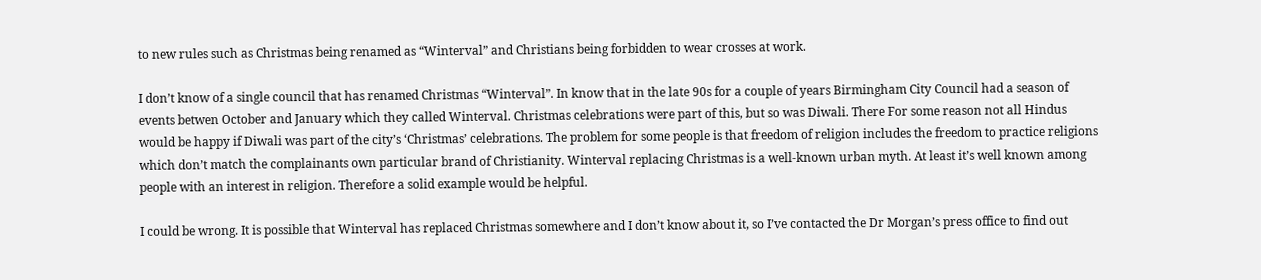to new rules such as Christmas being renamed as “Winterval” and Christians being forbidden to wear crosses at work.

I don’t know of a single council that has renamed Christmas “Winterval”. In know that in the late 90s for a couple of years Birmingham City Council had a season of events betwen October and January which they called Winterval. Christmas celebrations were part of this, but so was Diwali. There For some reason not all Hindus would be happy if Diwali was part of the city’s ‘Christmas’ celebrations. The problem for some people is that freedom of religion includes the freedom to practice religions which don’t match the complainants own particular brand of Christianity. Winterval replacing Christmas is a well-known urban myth. At least it’s well known among people with an interest in religion. Therefore a solid example would be helpful.

I could be wrong. It is possible that Winterval has replaced Christmas somewhere and I don’t know about it, so I’ve contacted the Dr Morgan’s press office to find out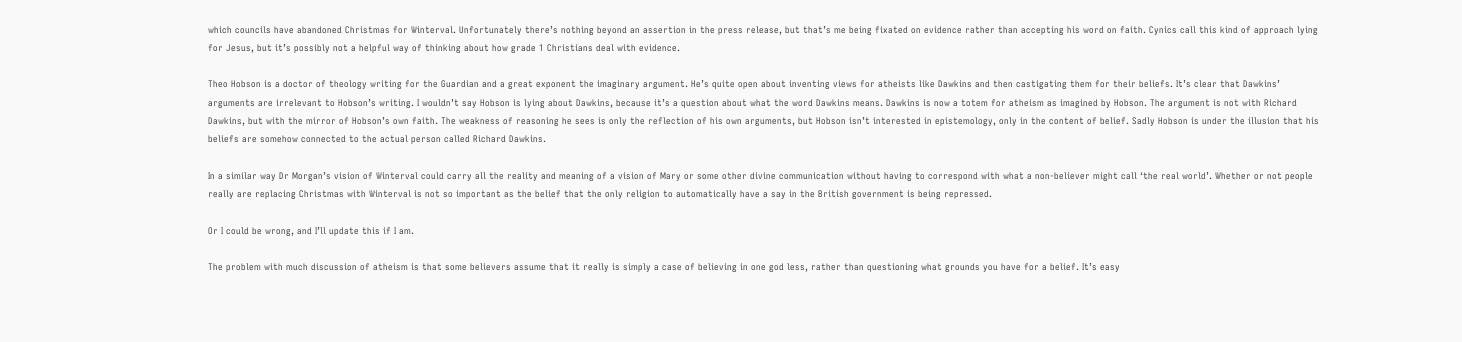which councils have abandoned Christmas for Winterval. Unfortunately there’s nothing beyond an assertion in the press release, but that’s me being fixated on evidence rather than accepting his word on faith. Cynics call this kind of approach lying for Jesus, but it’s possibly not a helpful way of thinking about how grade 1 Christians deal with evidence.

Theo Hobson is a doctor of theology writing for the Guardian and a great exponent the imaginary argument. He’s quite open about inventing views for atheists like Dawkins and then castigating them for their beliefs. It’s clear that Dawkins’ arguments are irrelevant to Hobson’s writing. I wouldn’t say Hobson is lying about Dawkins, because it’s a question about what the word Dawkins means. Dawkins is now a totem for atheism as imagined by Hobson. The argument is not with Richard Dawkins, but with the mirror of Hobson’s own faith. The weakness of reasoning he sees is only the reflection of his own arguments, but Hobson isn’t interested in epistemology, only in the content of belief. Sadly Hobson is under the illusion that his beliefs are somehow connected to the actual person called Richard Dawkins.

In a similar way Dr Morgan’s vision of Winterval could carry all the reality and meaning of a vision of Mary or some other divine communication without having to correspond with what a non-believer might call ‘the real world’. Whether or not people really are replacing Christmas with Winterval is not so important as the belief that the only religion to automatically have a say in the British government is being repressed.

Or I could be wrong, and I’ll update this if I am.

The problem with much discussion of atheism is that some believers assume that it really is simply a case of believing in one god less, rather than questioning what grounds you have for a belief. It’s easy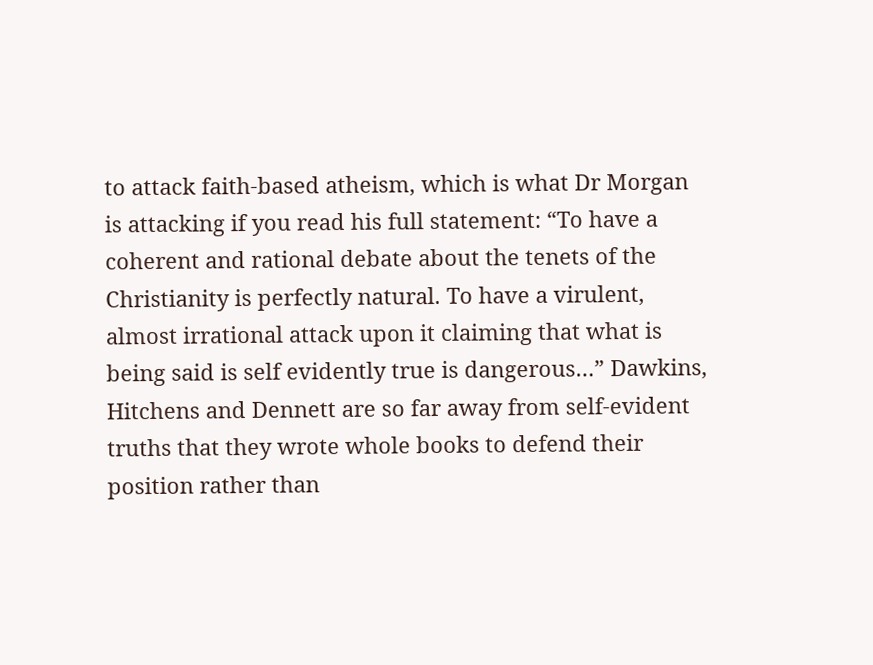to attack faith-based atheism, which is what Dr Morgan is attacking if you read his full statement: “To have a coherent and rational debate about the tenets of the Christianity is perfectly natural. To have a virulent, almost irrational attack upon it claiming that what is being said is self evidently true is dangerous…” Dawkins, Hitchens and Dennett are so far away from self-evident truths that they wrote whole books to defend their position rather than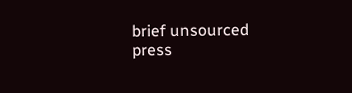brief unsourced press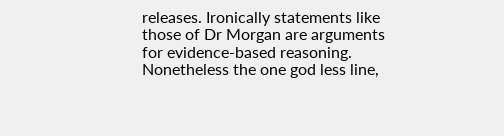releases. Ironically statements like those of Dr Morgan are arguments for evidence-based reasoning. Nonetheless the one god less line,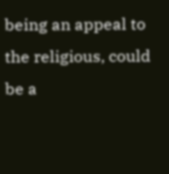being an appeal to the religious, could be a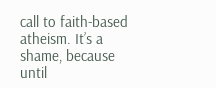call to faith-based atheism. It’s a shame, because until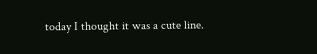today I thought it was a cute line.